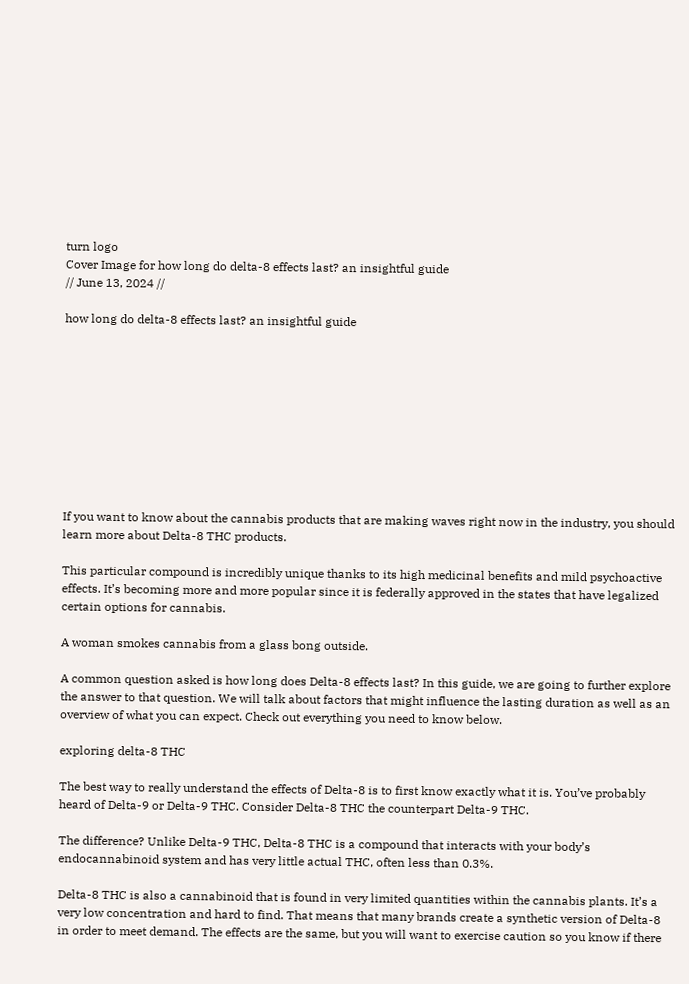turn logo
Cover Image for how long do delta-8 effects last? an insightful guide
// June 13, 2024 //

how long do delta-8 effects last? an insightful guide










If you want to know about the cannabis products that are making waves right now in the industry, you should learn more about Delta-8 THC products.

This particular compound is incredibly unique thanks to its high medicinal benefits and mild psychoactive effects. It’s becoming more and more popular since it is federally approved in the states that have legalized certain options for cannabis.

A woman smokes cannabis from a glass bong outside.

A common question asked is how long does Delta-8 effects last? In this guide, we are going to further explore the answer to that question. We will talk about factors that might influence the lasting duration as well as an overview of what you can expect. Check out everything you need to know below.

exploring delta-8 THC

The best way to really understand the effects of Delta-8 is to first know exactly what it is. You’ve probably heard of Delta-9 or Delta-9 THC. Consider Delta-8 THC the counterpart Delta-9 THC.

The difference? Unlike Delta-9 THC, Delta-8 THC is a compound that interacts with your body’s endocannabinoid system and has very little actual THC, often less than 0.3%.

Delta-8 THC is also a cannabinoid that is found in very limited quantities within the cannabis plants. It’s a very low concentration and hard to find. That means that many brands create a synthetic version of Delta-8 in order to meet demand. The effects are the same, but you will want to exercise caution so you know if there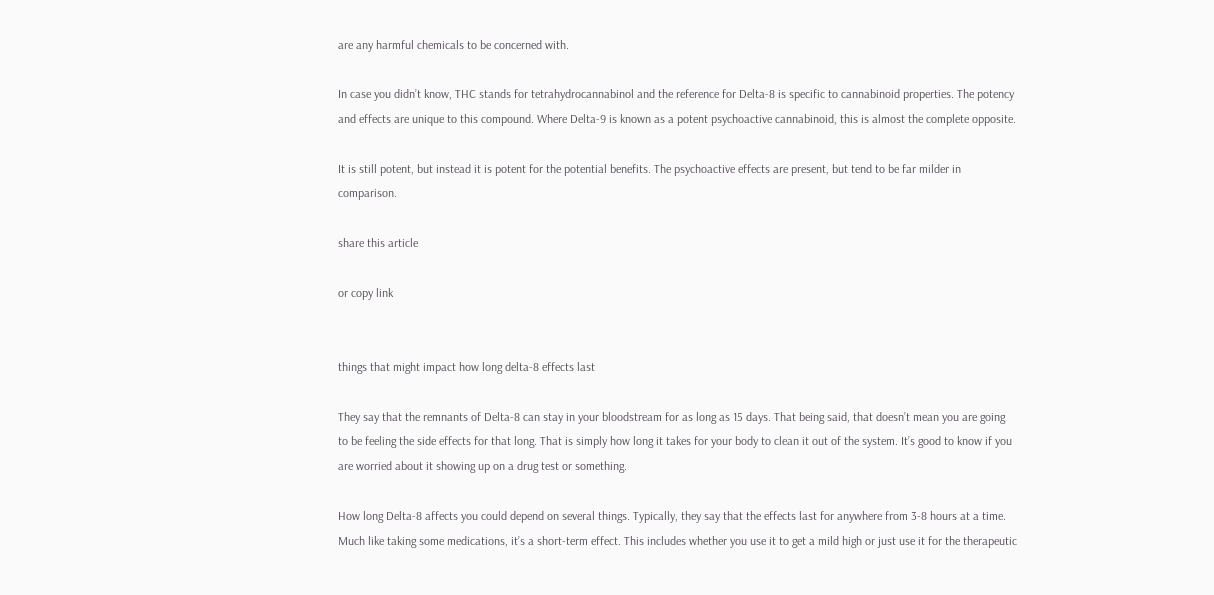are any harmful chemicals to be concerned with.

In case you didn’t know, THC stands for tetrahydrocannabinol and the reference for Delta-8 is specific to cannabinoid properties. The potency and effects are unique to this compound. Where Delta-9 is known as a potent psychoactive cannabinoid, this is almost the complete opposite.

It is still potent, but instead it is potent for the potential benefits. The psychoactive effects are present, but tend to be far milder in comparison.

share this article

or copy link


things that might impact how long delta-8 effects last

They say that the remnants of Delta-8 can stay in your bloodstream for as long as 15 days. That being said, that doesn’t mean you are going to be feeling the side effects for that long. That is simply how long it takes for your body to clean it out of the system. It’s good to know if you are worried about it showing up on a drug test or something.

How long Delta-8 affects you could depend on several things. Typically, they say that the effects last for anywhere from 3-8 hours at a time. Much like taking some medications, it’s a short-term effect. This includes whether you use it to get a mild high or just use it for the therapeutic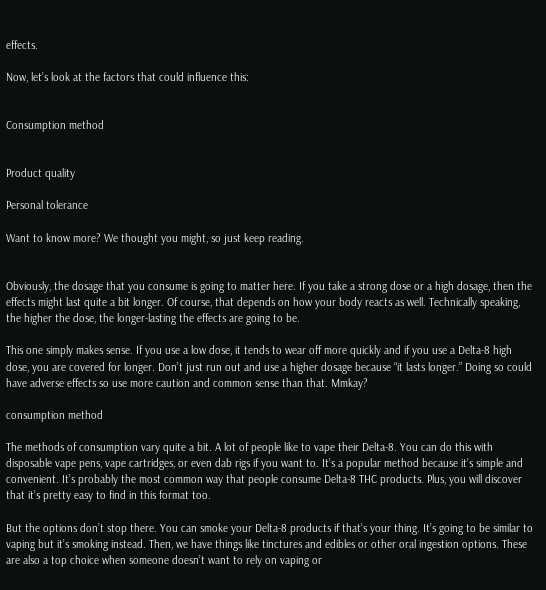effects.

Now, let’s look at the factors that could influence this:


Consumption method


Product quality

Personal tolerance

Want to know more? We thought you might, so just keep reading.


Obviously, the dosage that you consume is going to matter here. If you take a strong dose or a high dosage, then the effects might last quite a bit longer. Of course, that depends on how your body reacts as well. Technically speaking, the higher the dose, the longer-lasting the effects are going to be.

This one simply makes sense. If you use a low dose, it tends to wear off more quickly and if you use a Delta-8 high dose, you are covered for longer. Don’t just run out and use a higher dosage because “it lasts longer.” Doing so could have adverse effects so use more caution and common sense than that. Mmkay?

consumption method

The methods of consumption vary quite a bit. A lot of people like to vape their Delta-8. You can do this with disposable vape pens, vape cartridges, or even dab rigs if you want to. It’s a popular method because it’s simple and convenient. It’s probably the most common way that people consume Delta-8 THC products. Plus, you will discover that it’s pretty easy to find in this format too.

But the options don’t stop there. You can smoke your Delta-8 products if that’s your thing. It’s going to be similar to vaping but it’s smoking instead. Then, we have things like tinctures and edibles or other oral ingestion options. These are also a top choice when someone doesn’t want to rely on vaping or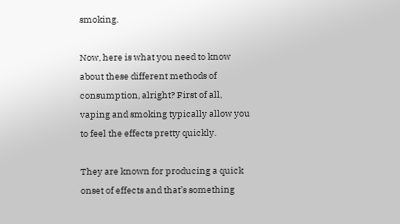smoking.

Now, here is what you need to know about these different methods of consumption, alright? First of all, vaping and smoking typically allow you to feel the effects pretty quickly.

They are known for producing a quick onset of effects and that’s something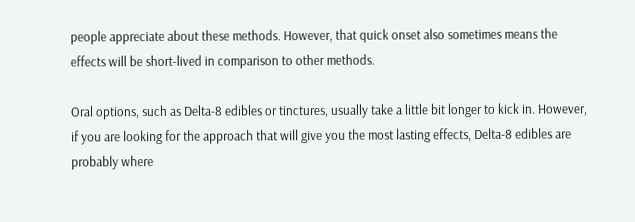people appreciate about these methods. However, that quick onset also sometimes means the effects will be short-lived in comparison to other methods.

Oral options, such as Delta-8 edibles or tinctures, usually take a little bit longer to kick in. However, if you are looking for the approach that will give you the most lasting effects, Delta-8 edibles are probably where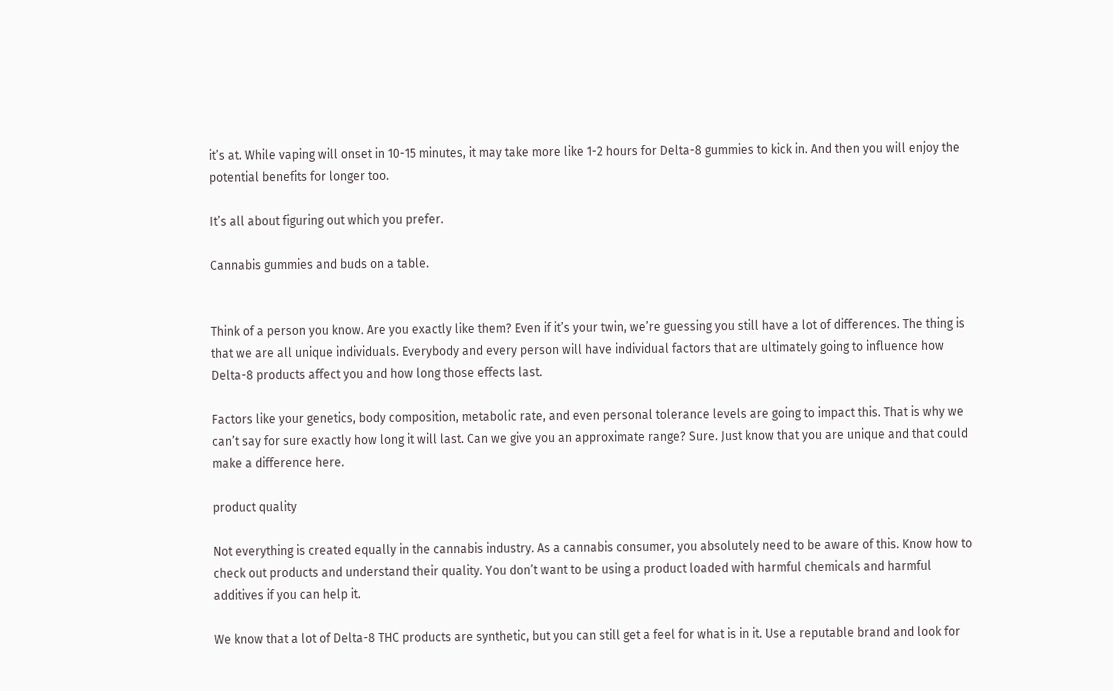it’s at. While vaping will onset in 10-15 minutes, it may take more like 1-2 hours for Delta-8 gummies to kick in. And then you will enjoy the potential benefits for longer too.

It’s all about figuring out which you prefer.

Cannabis gummies and buds on a table.


Think of a person you know. Are you exactly like them? Even if it’s your twin, we’re guessing you still have a lot of differences. The thing is that we are all unique individuals. Everybody and every person will have individual factors that are ultimately going to influence how Delta-8 products affect you and how long those effects last.

Factors like your genetics, body composition, metabolic rate, and even personal tolerance levels are going to impact this. That is why we can’t say for sure exactly how long it will last. Can we give you an approximate range? Sure. Just know that you are unique and that could make a difference here.

product quality

Not everything is created equally in the cannabis industry. As a cannabis consumer, you absolutely need to be aware of this. Know how to check out products and understand their quality. You don’t want to be using a product loaded with harmful chemicals and harmful additives if you can help it.

We know that a lot of Delta-8 THC products are synthetic, but you can still get a feel for what is in it. Use a reputable brand and look for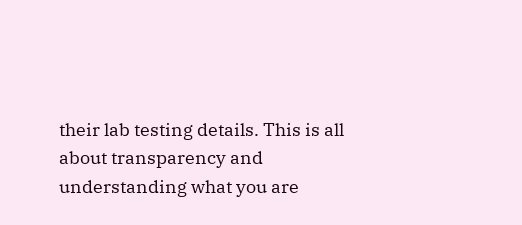their lab testing details. This is all about transparency and understanding what you are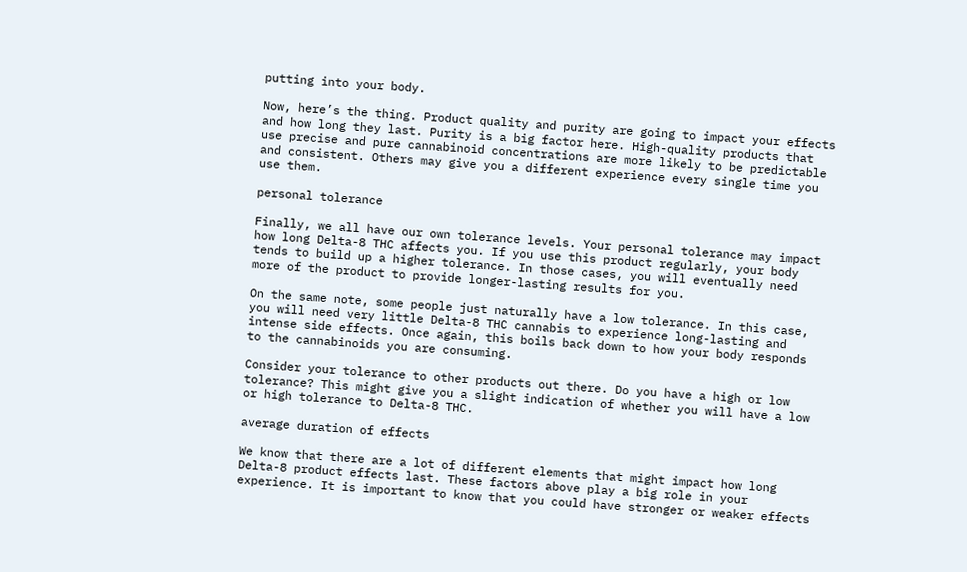putting into your body.

Now, here’s the thing. Product quality and purity are going to impact your effects and how long they last. Purity is a big factor here. High-quality products that use precise and pure cannabinoid concentrations are more likely to be predictable and consistent. Others may give you a different experience every single time you use them.

personal tolerance

Finally, we all have our own tolerance levels. Your personal tolerance may impact how long Delta-8 THC affects you. If you use this product regularly, your body tends to build up a higher tolerance. In those cases, you will eventually need more of the product to provide longer-lasting results for you.

On the same note, some people just naturally have a low tolerance. In this case, you will need very little Delta-8 THC cannabis to experience long-lasting and intense side effects. Once again, this boils back down to how your body responds to the cannabinoids you are consuming.

Consider your tolerance to other products out there. Do you have a high or low tolerance? This might give you a slight indication of whether you will have a low or high tolerance to Delta-8 THC.

average duration of effects

We know that there are a lot of different elements that might impact how long Delta-8 product effects last. These factors above play a big role in your experience. It is important to know that you could have stronger or weaker effects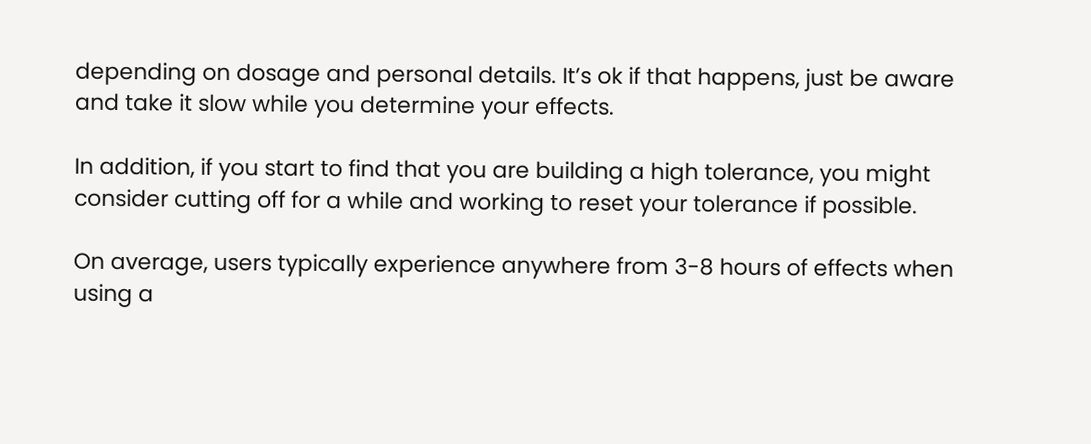depending on dosage and personal details. It’s ok if that happens, just be aware and take it slow while you determine your effects.

In addition, if you start to find that you are building a high tolerance, you might consider cutting off for a while and working to reset your tolerance if possible.

On average, users typically experience anywhere from 3-8 hours of effects when using a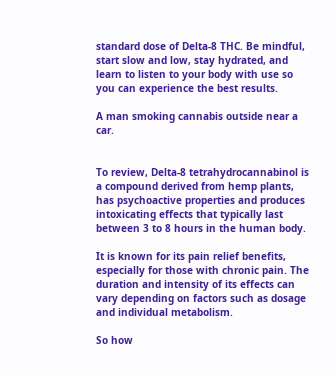standard dose of Delta-8 THC. Be mindful, start slow and low, stay hydrated, and learn to listen to your body with use so you can experience the best results.

A man smoking cannabis outside near a car.


To review, Delta-8 tetrahydrocannabinol is a compound derived from hemp plants, has psychoactive properties and produces intoxicating effects that typically last between 3 to 8 hours in the human body.

It is known for its pain relief benefits, especially for those with chronic pain. The duration and intensity of its effects can vary depending on factors such as dosage and individual metabolism.

So how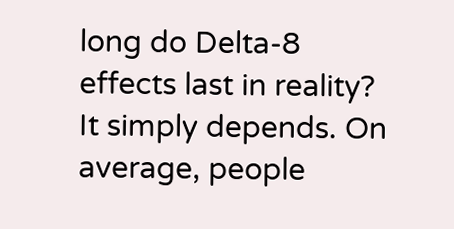long do Delta-8 effects last in reality? It simply depends. On average, people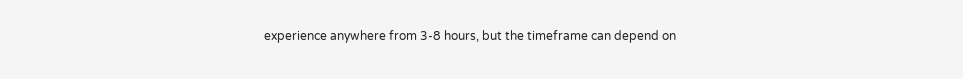experience anywhere from 3-8 hours, but the timeframe can depend on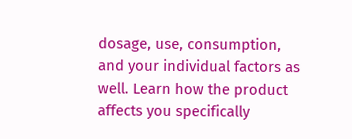dosage, use, consumption, and your individual factors as well. Learn how the product affects you specifically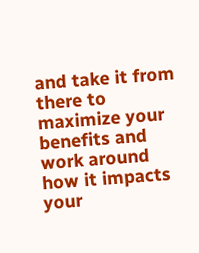and take it from there to maximize your benefits and work around how it impacts your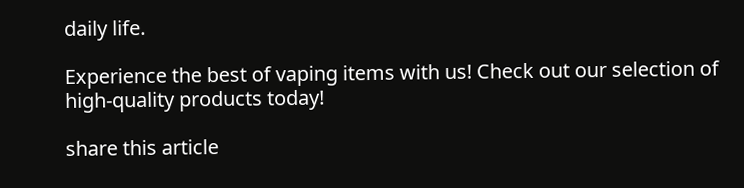daily life.

Experience the best of vaping items with us! Check out our selection of high-quality products today!

share this article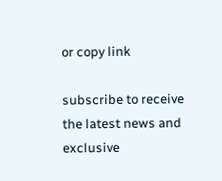or copy link

subscribe to receive the latest news and exclusive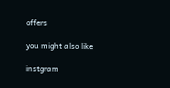offers

you might also like

instgram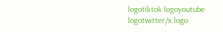logotiktok logoyoutube logotwitter/x logo